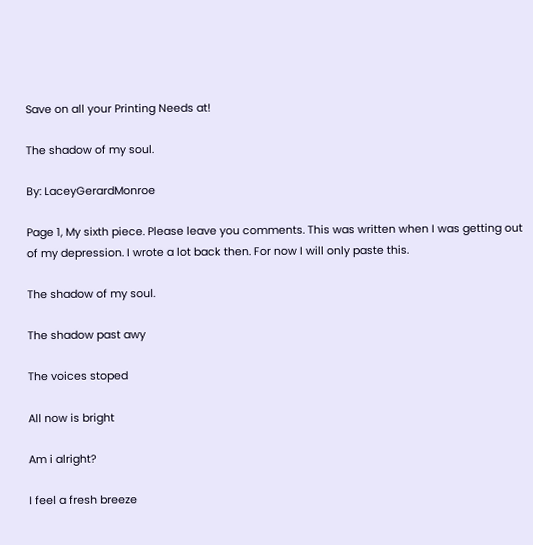Save on all your Printing Needs at!

The shadow of my soul.

By: LaceyGerardMonroe

Page 1, My sixth piece. Please leave you comments. This was written when I was getting out of my depression. I wrote a lot back then. For now I will only paste this.

The shadow of my soul.

The shadow past awy

The voices stoped

All now is bright

Am i alright?

I feel a fresh breeze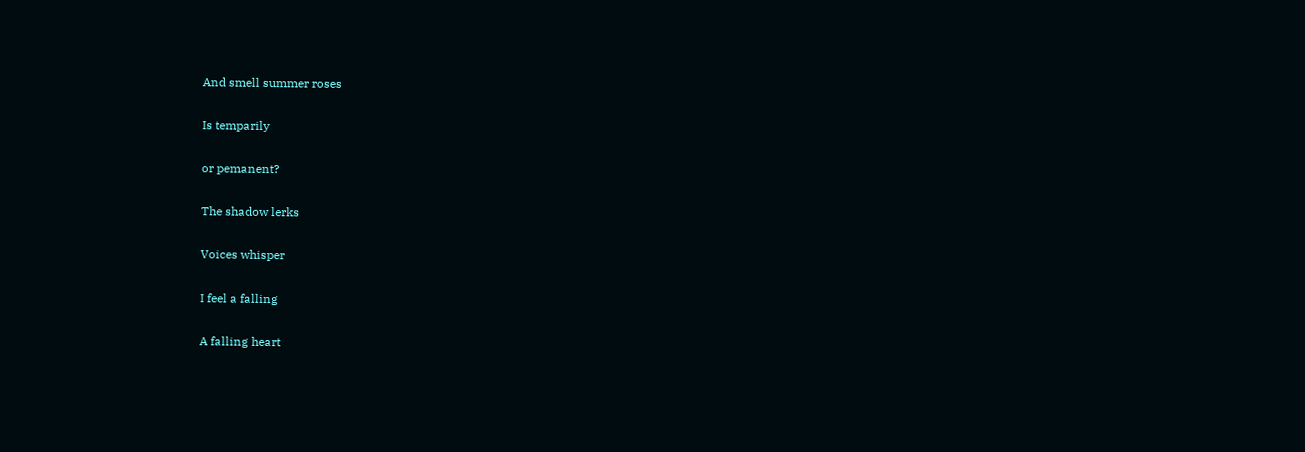And smell summer roses

Is temparily

or pemanent?

The shadow lerks

Voices whisper

I feel a falling

A falling heart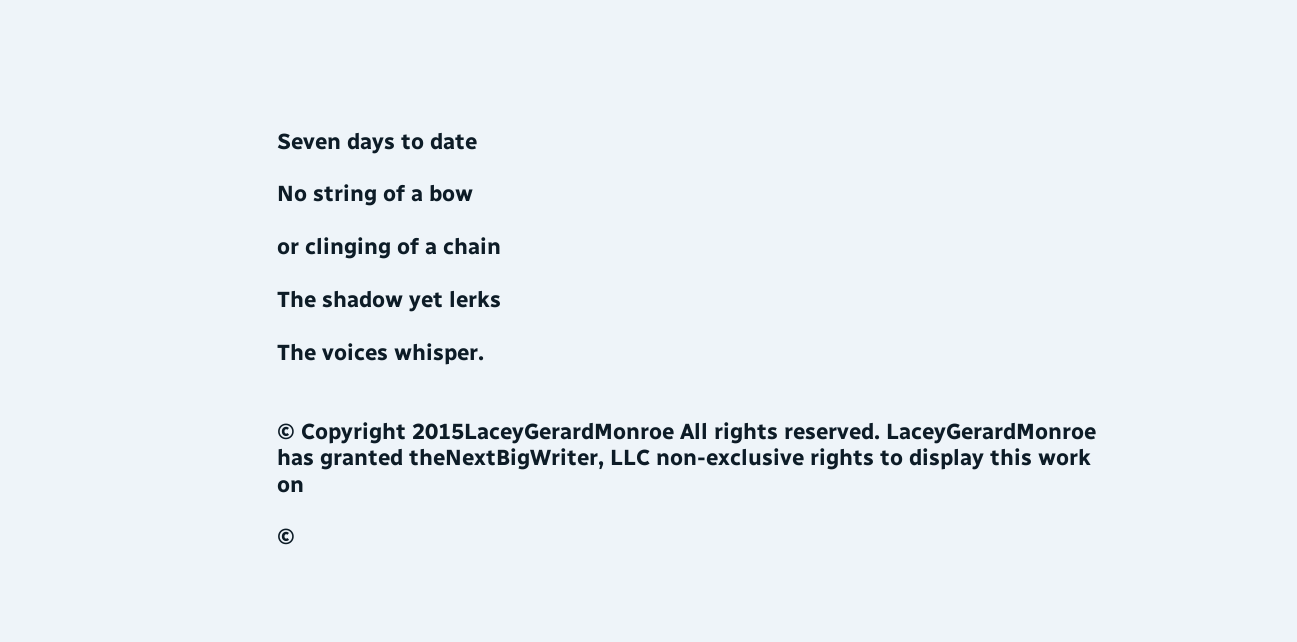Seven days to date

No string of a bow

or clinging of a chain

The shadow yet lerks

The voices whisper.


© Copyright 2015LaceyGerardMonroe All rights reserved. LaceyGerardMonroe has granted theNextBigWriter, LLC non-exclusive rights to display this work on

©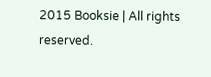2015 Booksie | All rights reserved.